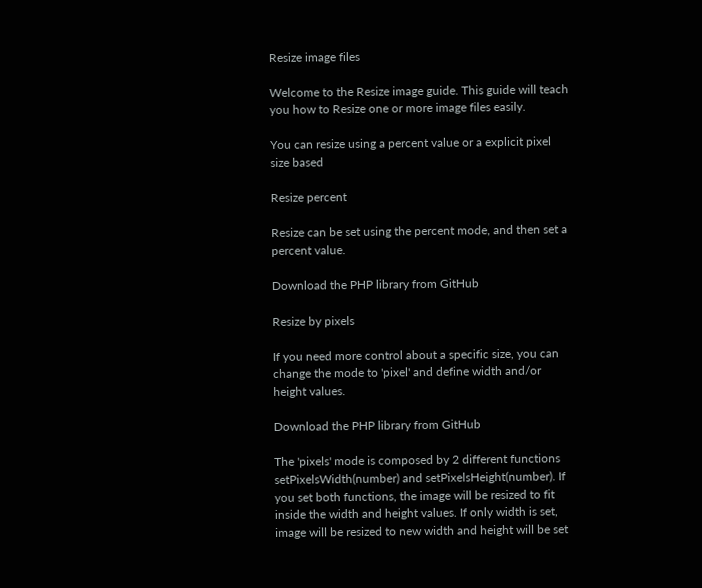Resize image files

Welcome to the Resize image guide. This guide will teach you how to Resize one or more image files easily.

You can resize using a percent value or a explicit pixel size based

Resize percent

Resize can be set using the percent mode, and then set a percent value.

Download the PHP library from GitHub

Resize by pixels

If you need more control about a specific size, you can change the mode to 'pixel' and define width and/or height values.

Download the PHP library from GitHub

The 'pixels' mode is composed by 2 different functions setPixelsWidth(number) and setPixelsHeight(number). If you set both functions, the image will be resized to fit inside the width and height values. If only width is set, image will be resized to new width and height will be set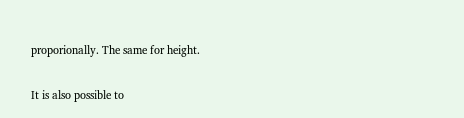proporionally. The same for height.

It is also possible to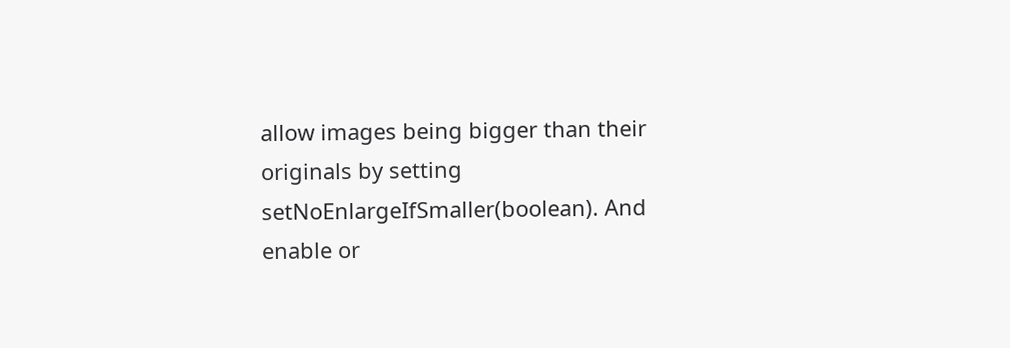allow images being bigger than their originals by setting setNoEnlargeIfSmaller(boolean). And enable or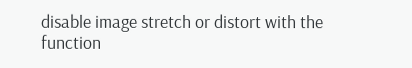disable image stretch or distort with the function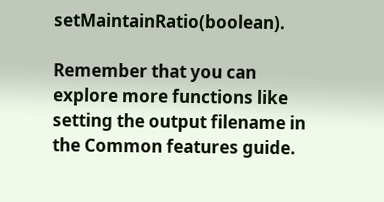setMaintainRatio(boolean).

Remember that you can explore more functions like setting the output filename in the Common features guide.